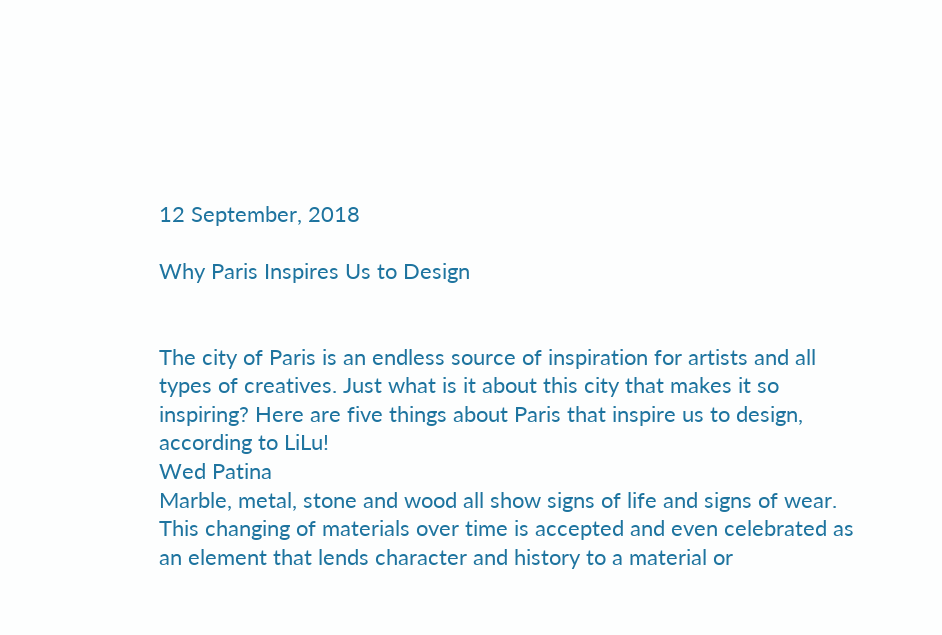12 September, 2018

Why Paris Inspires Us to Design


The city of Paris is an endless source of inspiration for artists and all types of creatives. Just what is it about this city that makes it so inspiring? Here are five things about Paris that inspire us to design, according to LiLu!
Wed Patina
Marble, metal, stone and wood all show signs of life and signs of wear. This changing of materials over time is accepted and even celebrated as an element that lends character and history to a material or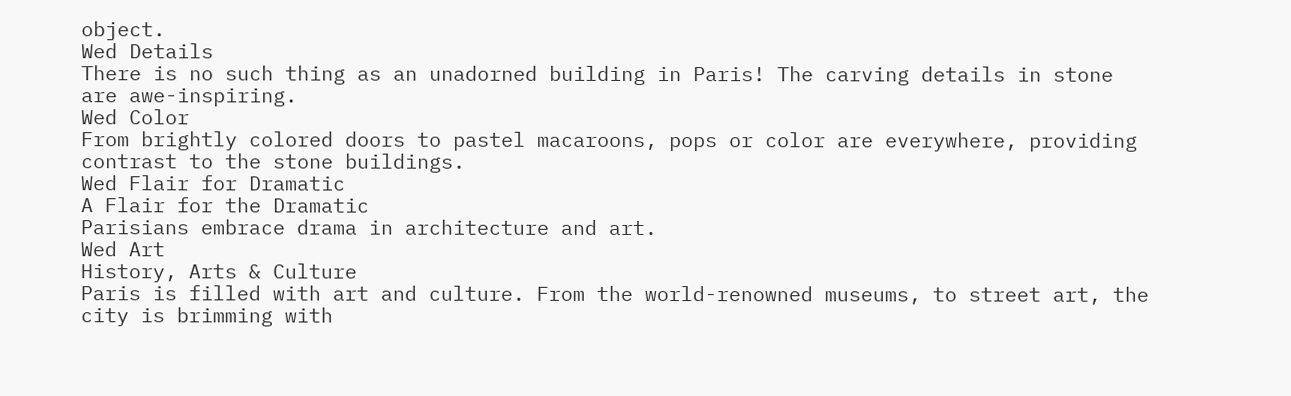object.
Wed Details
There is no such thing as an unadorned building in Paris! The carving details in stone are awe-inspiring.
Wed Color
From brightly colored doors to pastel macaroons, pops or color are everywhere, providing contrast to the stone buildings.
Wed Flair for Dramatic
A Flair for the Dramatic
Parisians embrace drama in architecture and art.
Wed Art
History, Arts & Culture
Paris is filled with art and culture. From the world-renowned museums, to street art, the city is brimming with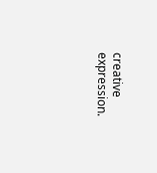creative expression.